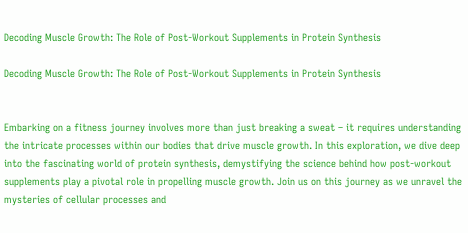Decoding Muscle Growth: The Role of Post-Workout Supplements in Protein Synthesis

Decoding Muscle Growth: The Role of Post-Workout Supplements in Protein Synthesis


Embarking on a fitness journey involves more than just breaking a sweat – it requires understanding the intricate processes within our bodies that drive muscle growth. In this exploration, we dive deep into the fascinating world of protein synthesis, demystifying the science behind how post-workout supplements play a pivotal role in propelling muscle growth. Join us on this journey as we unravel the mysteries of cellular processes and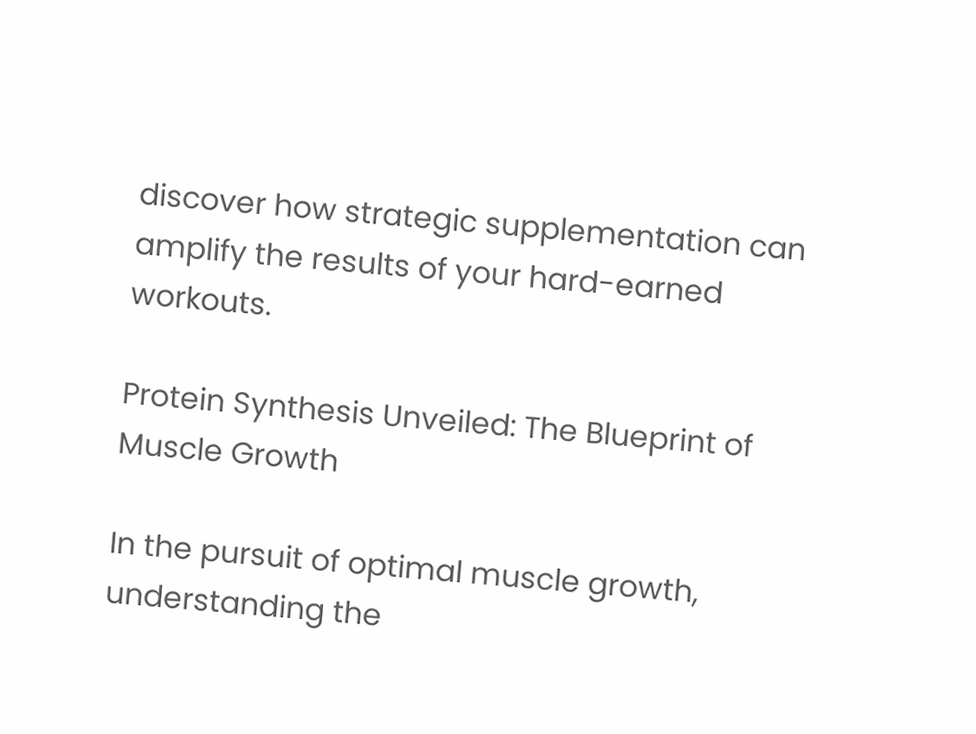discover how strategic supplementation can amplify the results of your hard-earned workouts.

Protein Synthesis Unveiled: The Blueprint of Muscle Growth

In the pursuit of optimal muscle growth, understanding the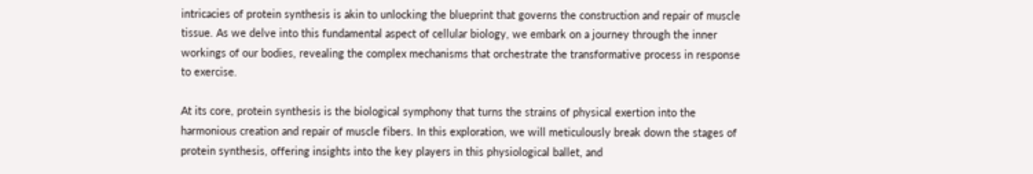intricacies of protein synthesis is akin to unlocking the blueprint that governs the construction and repair of muscle tissue. As we delve into this fundamental aspect of cellular biology, we embark on a journey through the inner workings of our bodies, revealing the complex mechanisms that orchestrate the transformative process in response to exercise.

At its core, protein synthesis is the biological symphony that turns the strains of physical exertion into the harmonious creation and repair of muscle fibers. In this exploration, we will meticulously break down the stages of protein synthesis, offering insights into the key players in this physiological ballet, and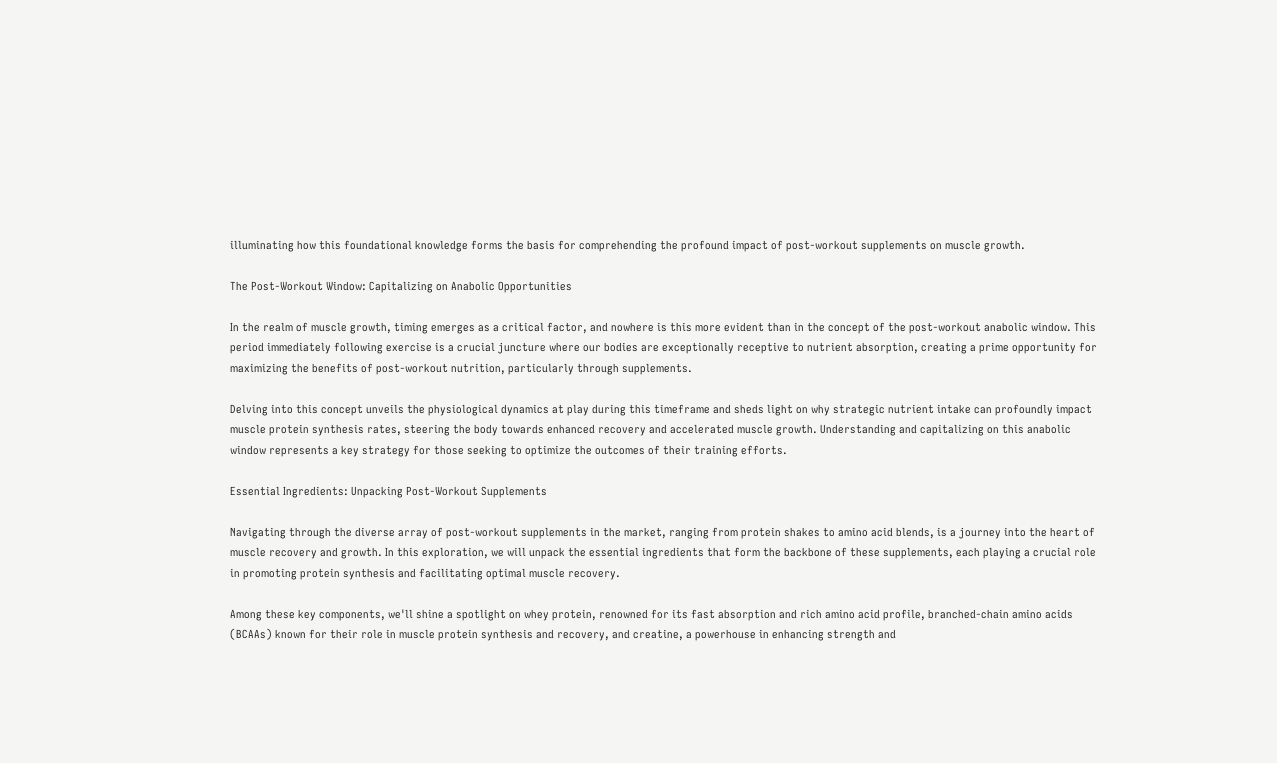illuminating how this foundational knowledge forms the basis for comprehending the profound impact of post-workout supplements on muscle growth.

The Post-Workout Window: Capitalizing on Anabolic Opportunities

In the realm of muscle growth, timing emerges as a critical factor, and nowhere is this more evident than in the concept of the post-workout anabolic window. This period immediately following exercise is a crucial juncture where our bodies are exceptionally receptive to nutrient absorption, creating a prime opportunity for maximizing the benefits of post-workout nutrition, particularly through supplements.

Delving into this concept unveils the physiological dynamics at play during this timeframe and sheds light on why strategic nutrient intake can profoundly impact muscle protein synthesis rates, steering the body towards enhanced recovery and accelerated muscle growth. Understanding and capitalizing on this anabolic window represents a key strategy for those seeking to optimize the outcomes of their training efforts.

Essential Ingredients: Unpacking Post-Workout Supplements

Navigating through the diverse array of post-workout supplements in the market, ranging from protein shakes to amino acid blends, is a journey into the heart of muscle recovery and growth. In this exploration, we will unpack the essential ingredients that form the backbone of these supplements, each playing a crucial role in promoting protein synthesis and facilitating optimal muscle recovery.

Among these key components, we'll shine a spotlight on whey protein, renowned for its fast absorption and rich amino acid profile, branched-chain amino acids (BCAAs) known for their role in muscle protein synthesis and recovery, and creatine, a powerhouse in enhancing strength and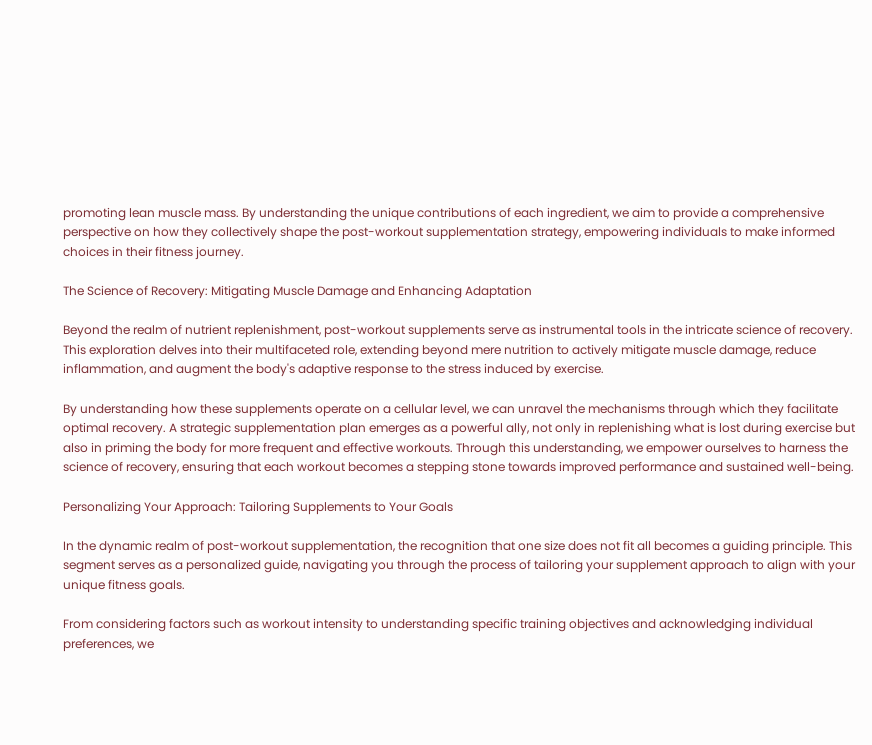promoting lean muscle mass. By understanding the unique contributions of each ingredient, we aim to provide a comprehensive perspective on how they collectively shape the post-workout supplementation strategy, empowering individuals to make informed choices in their fitness journey.

The Science of Recovery: Mitigating Muscle Damage and Enhancing Adaptation

Beyond the realm of nutrient replenishment, post-workout supplements serve as instrumental tools in the intricate science of recovery. This exploration delves into their multifaceted role, extending beyond mere nutrition to actively mitigate muscle damage, reduce inflammation, and augment the body's adaptive response to the stress induced by exercise.

By understanding how these supplements operate on a cellular level, we can unravel the mechanisms through which they facilitate optimal recovery. A strategic supplementation plan emerges as a powerful ally, not only in replenishing what is lost during exercise but also in priming the body for more frequent and effective workouts. Through this understanding, we empower ourselves to harness the science of recovery, ensuring that each workout becomes a stepping stone towards improved performance and sustained well-being.

Personalizing Your Approach: Tailoring Supplements to Your Goals

In the dynamic realm of post-workout supplementation, the recognition that one size does not fit all becomes a guiding principle. This segment serves as a personalized guide, navigating you through the process of tailoring your supplement approach to align with your unique fitness goals.

From considering factors such as workout intensity to understanding specific training objectives and acknowledging individual preferences, we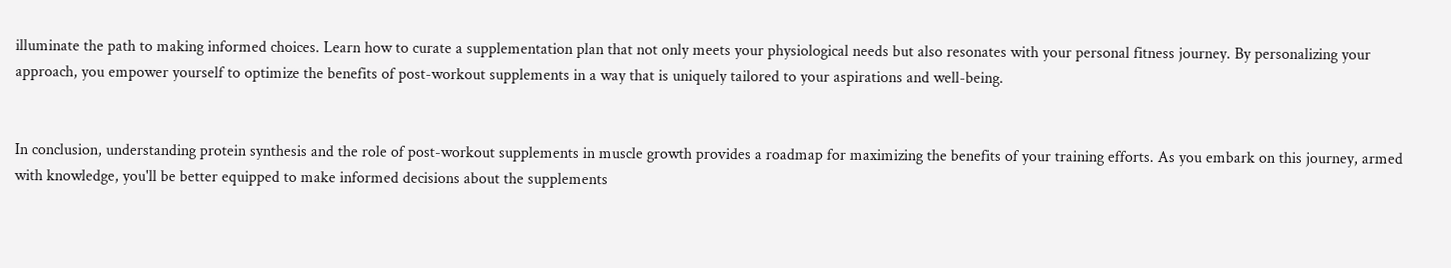illuminate the path to making informed choices. Learn how to curate a supplementation plan that not only meets your physiological needs but also resonates with your personal fitness journey. By personalizing your approach, you empower yourself to optimize the benefits of post-workout supplements in a way that is uniquely tailored to your aspirations and well-being.


In conclusion, understanding protein synthesis and the role of post-workout supplements in muscle growth provides a roadmap for maximizing the benefits of your training efforts. As you embark on this journey, armed with knowledge, you'll be better equipped to make informed decisions about the supplements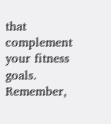that complement your fitness goals. Remember,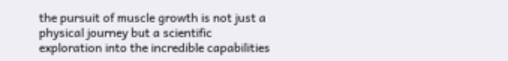the pursuit of muscle growth is not just a physical journey but a scientific exploration into the incredible capabilities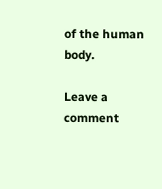of the human body.

Leave a comment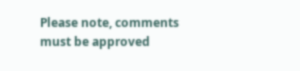Please note, comments must be approved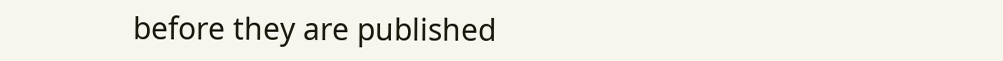before they are published